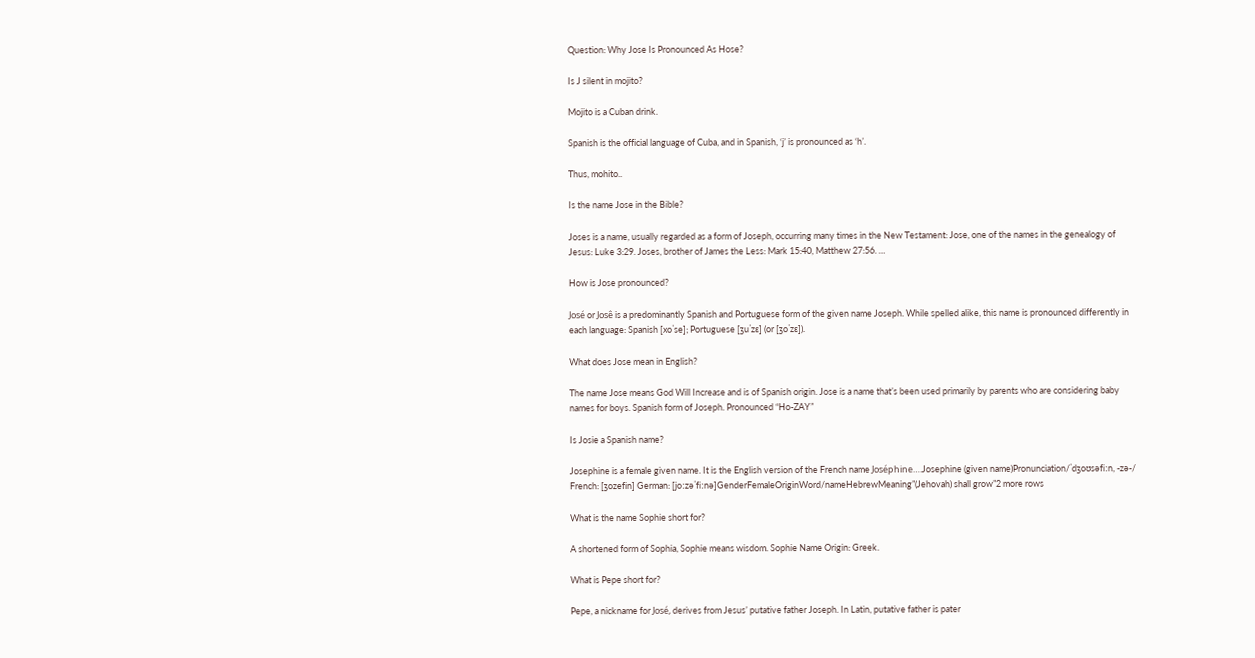Question: Why Jose Is Pronounced As Hose?

Is J silent in mojito?

Mojito is a Cuban drink.

Spanish is the official language of Cuba, and in Spanish, ‘j’ is pronounced as ‘h’.

Thus, mohito..

Is the name Jose in the Bible?

Joses is a name, usually regarded as a form of Joseph, occurring many times in the New Testament: Jose, one of the names in the genealogy of Jesus: Luke 3:29. Joses, brother of James the Less: Mark 15:40, Matthew 27:56. …

How is Jose pronounced?

José or Josê is a predominantly Spanish and Portuguese form of the given name Joseph. While spelled alike, this name is pronounced differently in each language: Spanish [xoˈse]; Portuguese [ʒuˈzɛ] (or [ʒoˈzɛ]).

What does Jose mean in English?

The name Jose means God Will Increase and is of Spanish origin. Jose is a name that’s been used primarily by parents who are considering baby names for boys. Spanish form of Joseph. Pronounced “Ho-ZAY”

Is Josie a Spanish name?

Josephine is a female given name. It is the English version of the French name Joséphine….Josephine (given name)Pronunciation/ˈdʒoʊsəfiːn, -zə-/ French: [ʒozefin] German: [joːzəˈfiːnə]GenderFemaleOriginWord/nameHebrewMeaning”(Jehovah) shall grow”2 more rows

What is the name Sophie short for?

A shortened form of Sophia, Sophie means wisdom. Sophie Name Origin: Greek.

What is Pepe short for?

Pepe, a nickname for José, derives from Jesus’ putative father Joseph. In Latin, putative father is pater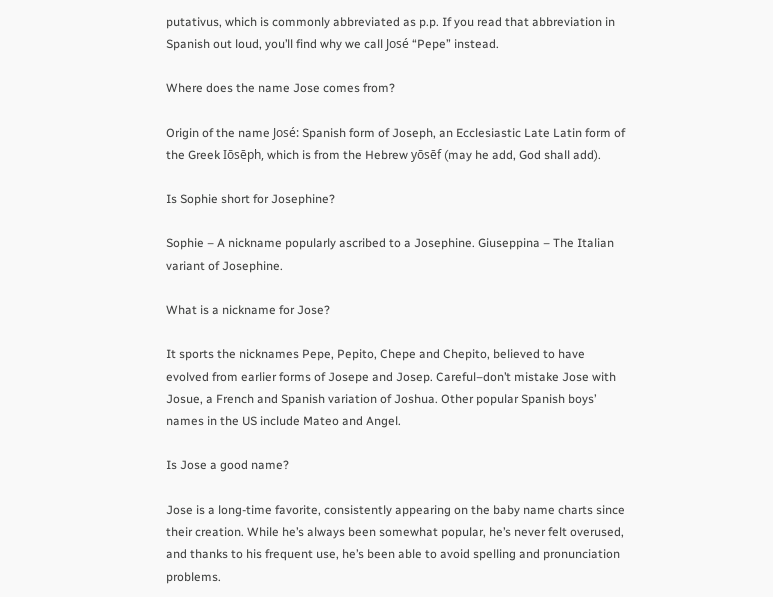putativus, which is commonly abbreviated as p.p. If you read that abbreviation in Spanish out loud, you’ll find why we call José “Pepe” instead.

Where does the name Jose comes from?

Origin of the name José: Spanish form of Joseph, an Ecclesiastic Late Latin form of the Greek Iōsēph, which is from the Hebrew yōsēf (may he add, God shall add).

Is Sophie short for Josephine?

Sophie – A nickname popularly ascribed to a Josephine. Giuseppina – The Italian variant of Josephine.

What is a nickname for Jose?

It sports the nicknames Pepe, Pepito, Chepe and Chepito, believed to have evolved from earlier forms of Josepe and Josep. Careful–don’t mistake Jose with Josue, a French and Spanish variation of Joshua. Other popular Spanish boys’ names in the US include Mateo and Angel.

Is Jose a good name?

Jose is a long-time favorite, consistently appearing on the baby name charts since their creation. While he’s always been somewhat popular, he’s never felt overused, and thanks to his frequent use, he’s been able to avoid spelling and pronunciation problems.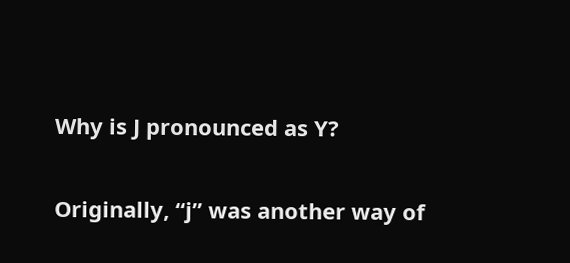Why is J pronounced as Y?

Originally, “j” was another way of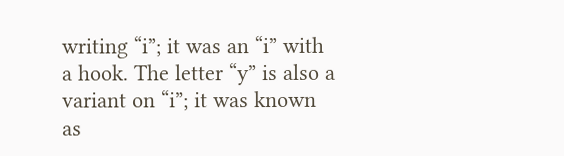writing “i”; it was an “i” with a hook. The letter “y” is also a variant on “i”; it was known as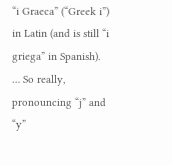“i Graeca” (“Greek i”) in Latin (and is still “i griega” in Spanish). … So really, pronouncing “j” and “y”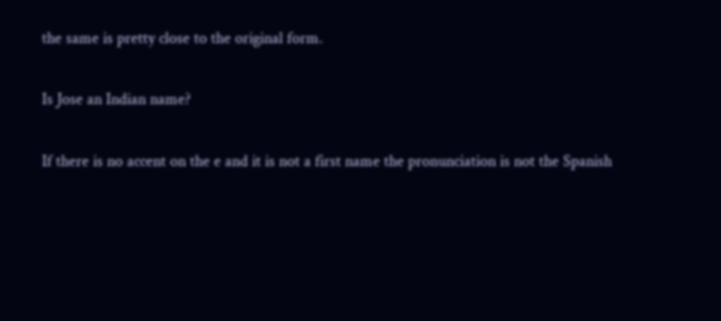the same is pretty close to the original form.

Is Jose an Indian name?

If there is no accent on the e and it is not a first name the pronunciation is not the Spanish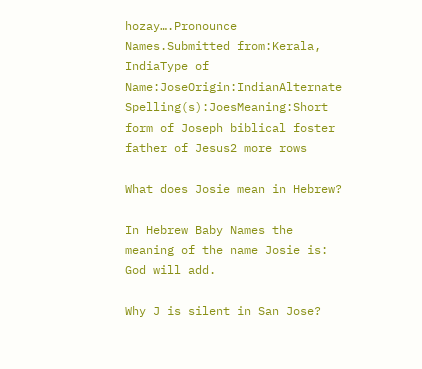hozay….Pronounce Names.Submitted from:Kerala, IndiaType of Name:JoseOrigin:IndianAlternate Spelling(s):JoesMeaning:Short form of Joseph biblical foster father of Jesus2 more rows

What does Josie mean in Hebrew?

In Hebrew Baby Names the meaning of the name Josie is: God will add.

Why J is silent in San Jose?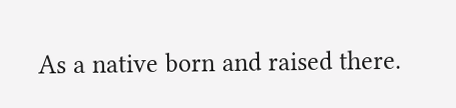As a native born and raised there.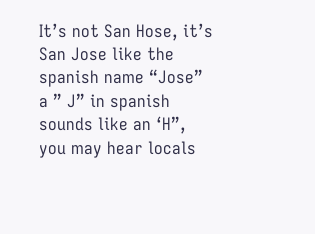It’s not San Hose, it’s San Jose like the spanish name “Jose” a ” J” in spanish sounds like an ‘H”, you may hear locals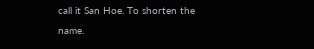call it San Hoe. To shorten the name.